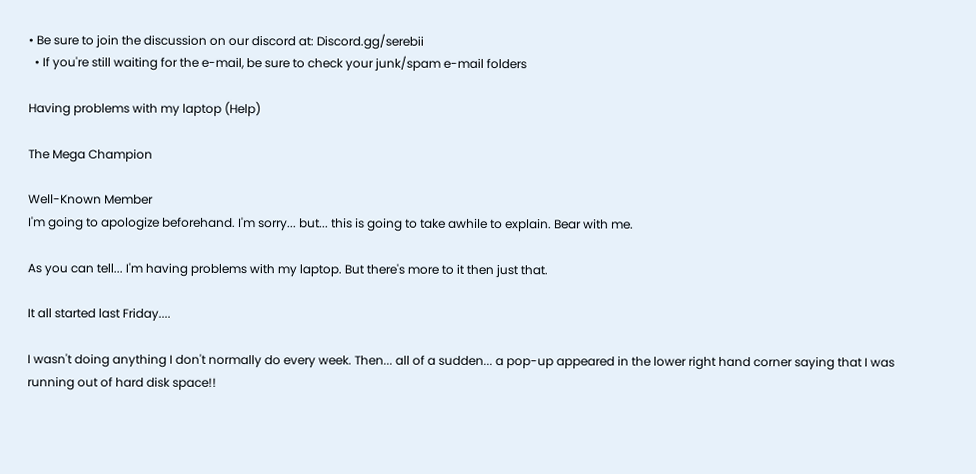• Be sure to join the discussion on our discord at: Discord.gg/serebii
  • If you're still waiting for the e-mail, be sure to check your junk/spam e-mail folders

Having problems with my laptop (Help)

The Mega Champion

Well-Known Member
I'm going to apologize beforehand. I'm sorry... but... this is going to take awhile to explain. Bear with me.

As you can tell... I'm having problems with my laptop. But there's more to it then just that.

It all started last Friday....

I wasn't doing anything I don't normally do every week. Then... all of a sudden... a pop-up appeared in the lower right hand corner saying that I was running out of hard disk space!!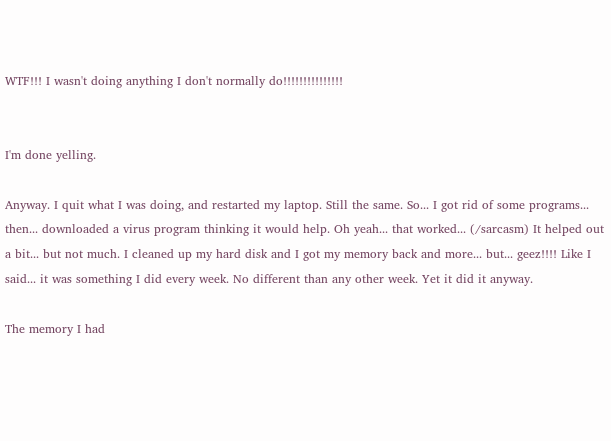WTF!!! I wasn't doing anything I don't normally do!!!!!!!!!!!!!!!


I'm done yelling.

Anyway. I quit what I was doing, and restarted my laptop. Still the same. So... I got rid of some programs... then... downloaded a virus program thinking it would help. Oh yeah... that worked... (/sarcasm) It helped out a bit... but not much. I cleaned up my hard disk and I got my memory back and more... but... geez!!!! Like I said... it was something I did every week. No different than any other week. Yet it did it anyway.

The memory I had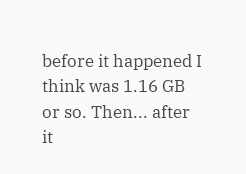before it happened I think was 1.16 GB or so. Then... after it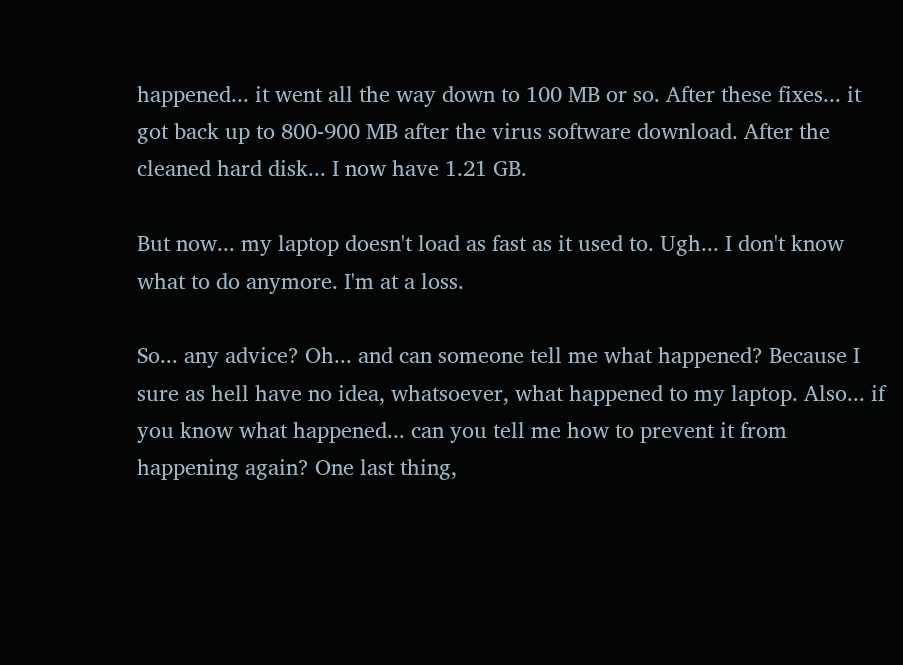happened... it went all the way down to 100 MB or so. After these fixes... it got back up to 800-900 MB after the virus software download. After the cleaned hard disk... I now have 1.21 GB.

But now... my laptop doesn't load as fast as it used to. Ugh... I don't know what to do anymore. I'm at a loss.

So... any advice? Oh... and can someone tell me what happened? Because I sure as hell have no idea, whatsoever, what happened to my laptop. Also... if you know what happened... can you tell me how to prevent it from happening again? One last thing,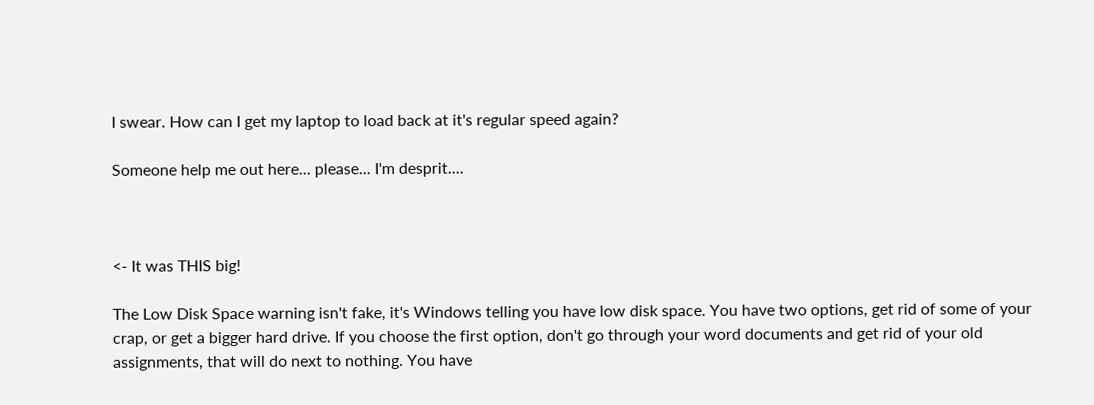I swear. How can I get my laptop to load back at it's regular speed again?

Someone help me out here... please... I'm desprit....



<- It was THIS big!

The Low Disk Space warning isn't fake, it's Windows telling you have low disk space. You have two options, get rid of some of your crap, or get a bigger hard drive. If you choose the first option, don't go through your word documents and get rid of your old assignments, that will do next to nothing. You have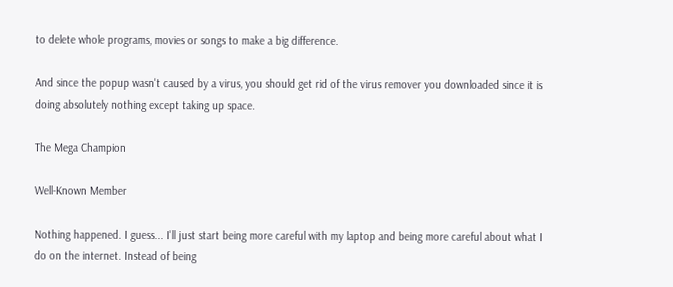to delete whole programs, movies or songs to make a big difference.

And since the popup wasn't caused by a virus, you should get rid of the virus remover you downloaded since it is doing absolutely nothing except taking up space.

The Mega Champion

Well-Known Member

Nothing happened. I guess... I'll just start being more careful with my laptop and being more careful about what I do on the internet. Instead of being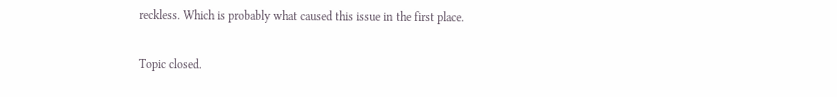reckless. Which is probably what caused this issue in the first place.

Topic closed.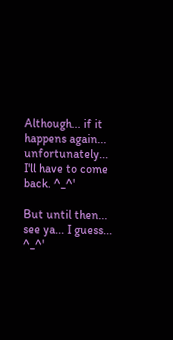Although... if it happens again... unfortunately... I'll have to come back. ^_^'

But until then... see ya... I guess... ^_^'